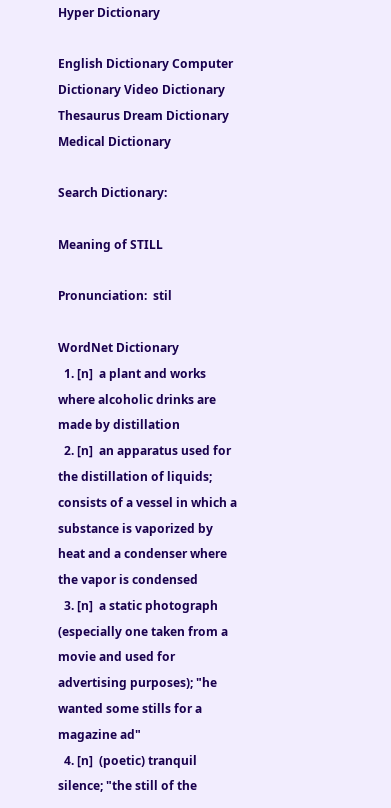Hyper Dictionary

English Dictionary Computer Dictionary Video Dictionary Thesaurus Dream Dictionary Medical Dictionary

Search Dictionary:

Meaning of STILL

Pronunciation:  stil

WordNet Dictionary
  1. [n]  a plant and works where alcoholic drinks are made by distillation
  2. [n]  an apparatus used for the distillation of liquids; consists of a vessel in which a substance is vaporized by heat and a condenser where the vapor is condensed
  3. [n]  a static photograph (especially one taken from a movie and used for advertising purposes); "he wanted some stills for a magazine ad"
  4. [n]  (poetic) tranquil silence; "the still of the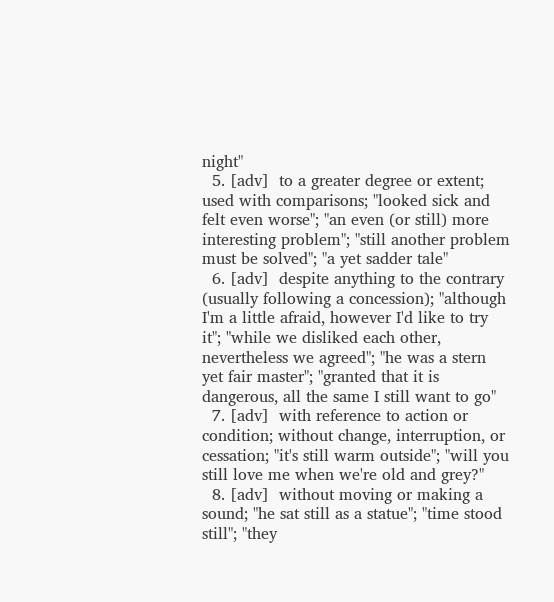night"
  5. [adv]  to a greater degree or extent; used with comparisons; "looked sick and felt even worse"; "an even (or still) more interesting problem"; "still another problem must be solved"; "a yet sadder tale"
  6. [adv]  despite anything to the contrary (usually following a concession); "although I'm a little afraid, however I'd like to try it"; "while we disliked each other, nevertheless we agreed"; "he was a stern yet fair master"; "granted that it is dangerous, all the same I still want to go"
  7. [adv]  with reference to action or condition; without change, interruption, or cessation; "it's still warm outside"; "will you still love me when we're old and grey?"
  8. [adv]  without moving or making a sound; "he sat still as a statue"; "time stood still"; "they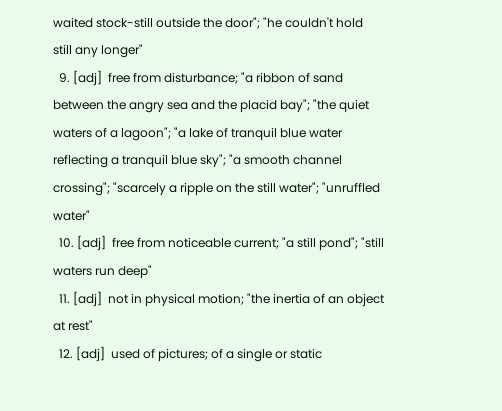waited stock-still outside the door"; "he couldn't hold still any longer"
  9. [adj]  free from disturbance; "a ribbon of sand between the angry sea and the placid bay"; "the quiet waters of a lagoon"; "a lake of tranquil blue water reflecting a tranquil blue sky"; "a smooth channel crossing"; "scarcely a ripple on the still water"; "unruffled water"
  10. [adj]  free from noticeable current; "a still pond"; "still waters run deep"
  11. [adj]  not in physical motion; "the inertia of an object at rest"
  12. [adj]  used of pictures; of a single or static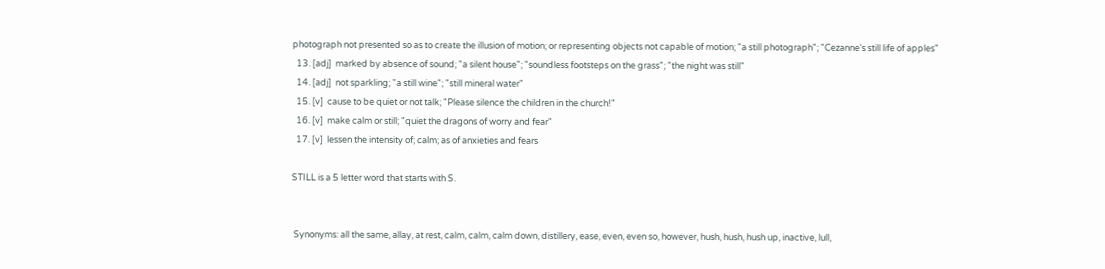photograph not presented so as to create the illusion of motion; or representing objects not capable of motion; "a still photograph"; "Cezanne's still life of apples"
  13. [adj]  marked by absence of sound; "a silent house"; "soundless footsteps on the grass"; "the night was still"
  14. [adj]  not sparkling; "a still wine"; "still mineral water"
  15. [v]  cause to be quiet or not talk; "Please silence the children in the church!"
  16. [v]  make calm or still; "quiet the dragons of worry and fear"
  17. [v]  lessen the intensity of; calm; as of anxieties and fears

STILL is a 5 letter word that starts with S.


 Synonyms: all the same, allay, at rest, calm, calm, calm down, distillery, ease, even, even so, however, hush, hush, hush up, inactive, lull,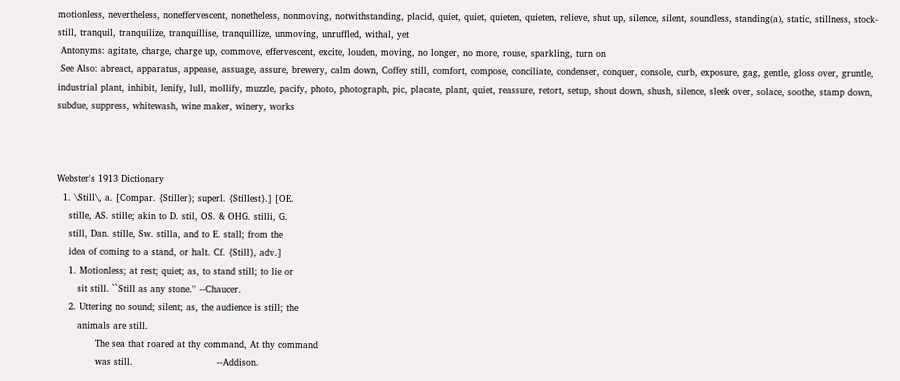motionless, nevertheless, noneffervescent, nonetheless, nonmoving, notwithstanding, placid, quiet, quiet, quieten, quieten, relieve, shut up, silence, silent, soundless, standing(a), static, stillness, stock-still, tranquil, tranquilize, tranquillise, tranquillize, unmoving, unruffled, withal, yet
 Antonyms: agitate, charge, charge up, commove, effervescent, excite, louden, moving, no longer, no more, rouse, sparkling, turn on
 See Also: abreact, apparatus, appease, assuage, assure, brewery, calm down, Coffey still, comfort, compose, conciliate, condenser, conquer, console, curb, exposure, gag, gentle, gloss over, gruntle, industrial plant, inhibit, lenify, lull, mollify, muzzle, pacify, photo, photograph, pic, placate, plant, quiet, reassure, retort, setup, shout down, shush, silence, sleek over, solace, soothe, stamp down, subdue, suppress, whitewash, wine maker, winery, works



Webster's 1913 Dictionary
  1. \Still\, a. [Compar. {Stiller}; superl. {Stillest}.] [OE.
    stille, AS. stille; akin to D. stil, OS. & OHG. stilli, G.
    still, Dan. stille, Sw. stilla, and to E. stall; from the
    idea of coming to a stand, or halt. Cf. {Still}, adv.]
    1. Motionless; at rest; quiet; as, to stand still; to lie or
       sit still. ``Still as any stone.'' --Chaucer.
    2. Uttering no sound; silent; as, the audience is still; the
       animals are still.
             The sea that roared at thy command, At thy command
             was still.                            --Addison.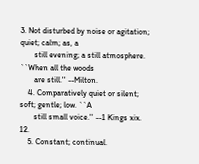3. Not disturbed by noise or agitation; quiet; calm; as, a
       still evening; a still atmosphere. ``When all the woods
       are still.'' --Milton.
    4. Comparatively quiet or silent; soft; gentle; low. ``A
       still small voice.'' --1 Kings xix. 12.
    5. Constant; continual.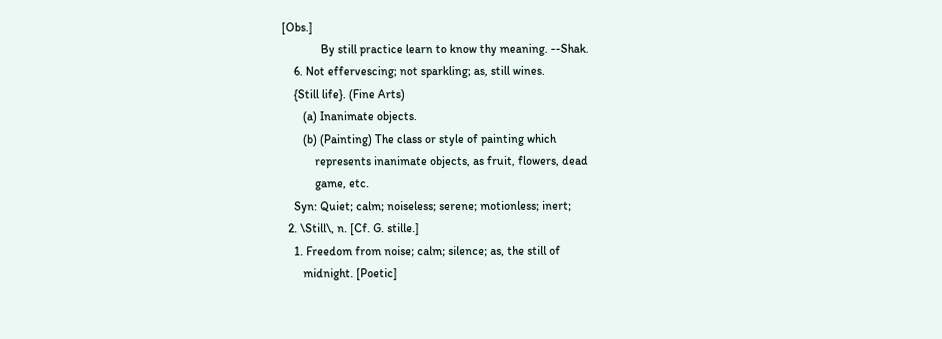[Obs.]
             By still practice learn to know thy meaning. --Shak.
    6. Not effervescing; not sparkling; as, still wines.
    {Still life}. (Fine Arts)
       (a) Inanimate objects.
       (b) (Painting) The class or style of painting which
           represents inanimate objects, as fruit, flowers, dead
           game, etc.
    Syn: Quiet; calm; noiseless; serene; motionless; inert;
  2. \Still\, n. [Cf. G. stille.]
    1. Freedom from noise; calm; silence; as, the still of
       midnight. [Poetic]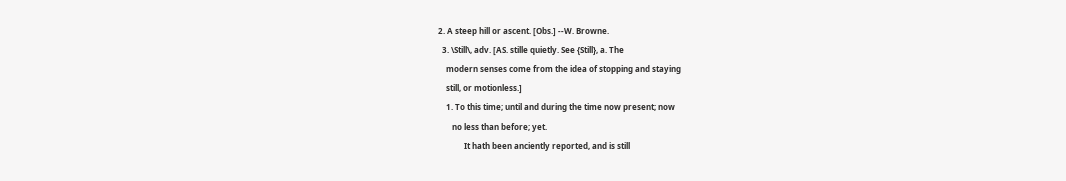2. A steep hill or ascent. [Obs.] --W. Browne.
  3. \Still\, adv. [AS. stille quietly. See {Still}, a. The
    modern senses come from the idea of stopping and staying
    still, or motionless.]
    1. To this time; until and during the time now present; now
       no less than before; yet.
             It hath been anciently reported, and is still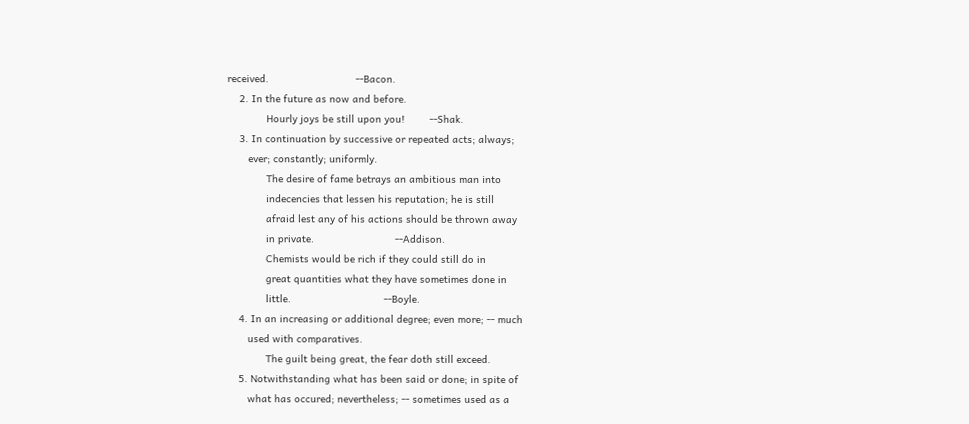received.                             --Bacon.
    2. In the future as now and before.
             Hourly joys be still upon you!        --Shak.
    3. In continuation by successive or repeated acts; always;
       ever; constantly; uniformly.
             The desire of fame betrays an ambitious man into
             indecencies that lessen his reputation; he is still
             afraid lest any of his actions should be thrown away
             in private.                           --Addison.
             Chemists would be rich if they could still do in
             great quantities what they have sometimes done in
             little.                               --Boyle.
    4. In an increasing or additional degree; even more; -- much
       used with comparatives.
             The guilt being great, the fear doth still exceed.
    5. Notwithstanding what has been said or done; in spite of
       what has occured; nevertheless; -- sometimes used as a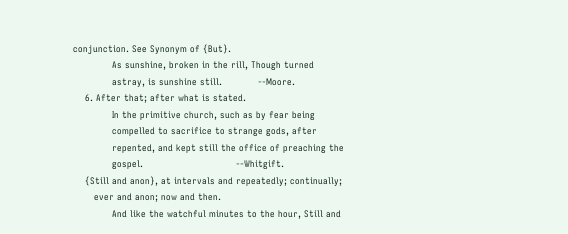conjunction. See Synonym of {But}.
             As sunshine, broken in the rill, Though turned
             astray, is sunshine still.            --Moore.
    6. After that; after what is stated.
             In the primitive church, such as by fear being
             compelled to sacrifice to strange gods, after
             repented, and kept still the office of preaching the
             gospel.                               --Whitgift.
    {Still and anon}, at intervals and repeatedly; continually;
       ever and anon; now and then.
             And like the watchful minutes to the hour, Still and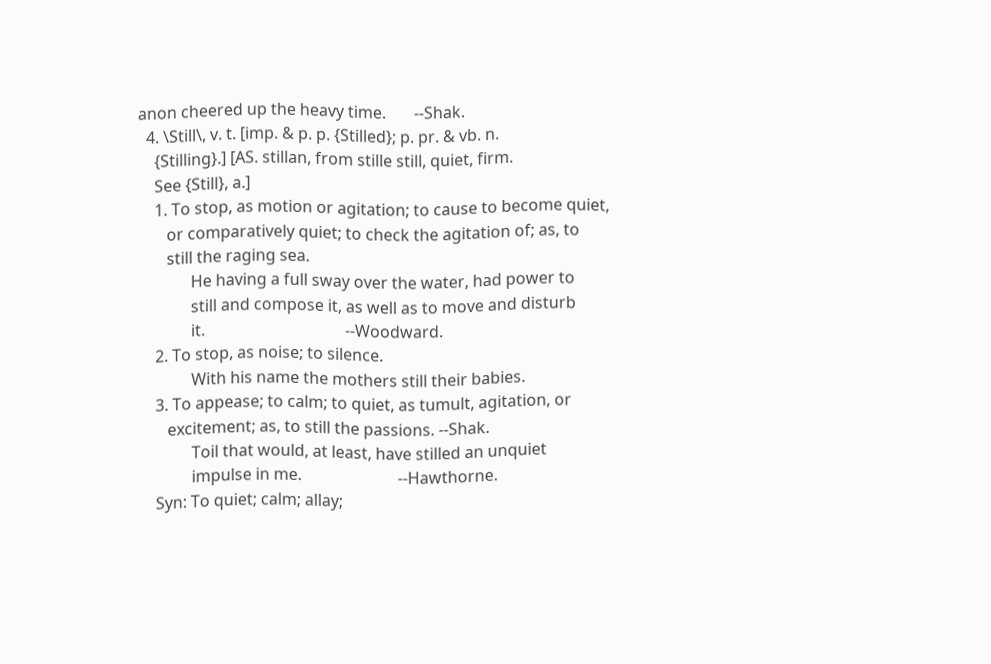anon cheered up the heavy time.       --Shak.
  4. \Still\, v. t. [imp. & p. p. {Stilled}; p. pr. & vb. n.
    {Stilling}.] [AS. stillan, from stille still, quiet, firm.
    See {Still}, a.]
    1. To stop, as motion or agitation; to cause to become quiet,
       or comparatively quiet; to check the agitation of; as, to
       still the raging sea.
             He having a full sway over the water, had power to
             still and compose it, as well as to move and disturb
             it.                                   --Woodward.
    2. To stop, as noise; to silence.
             With his name the mothers still their babies.
    3. To appease; to calm; to quiet, as tumult, agitation, or
       excitement; as, to still the passions. --Shak.
             Toil that would, at least, have stilled an unquiet
             impulse in me.                        --Hawthorne.
    Syn: To quiet; calm; allay;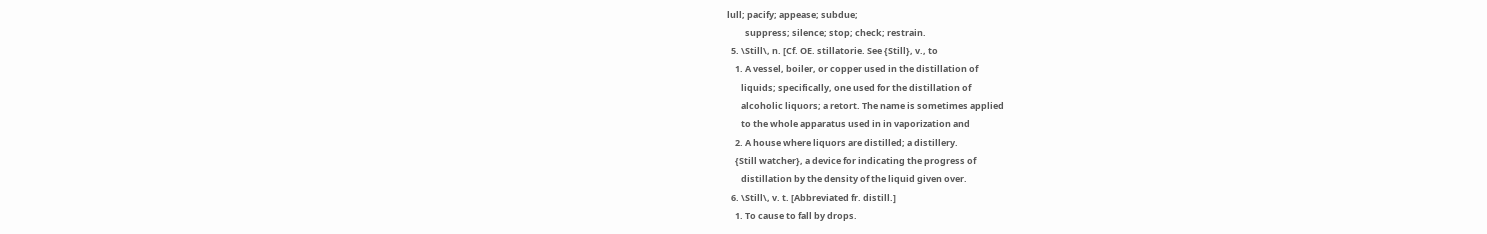lull; pacify; appease; subdue;
         suppress; silence; stop; check; restrain.
  5. \Still\, n. [Cf. OE. stillatorie. See {Still}, v., to
    1. A vessel, boiler, or copper used in the distillation of
       liquids; specifically, one used for the distillation of
       alcoholic liquors; a retort. The name is sometimes applied
       to the whole apparatus used in in vaporization and
    2. A house where liquors are distilled; a distillery.
    {Still watcher}, a device for indicating the progress of
       distillation by the density of the liquid given over.
  6. \Still\, v. t. [Abbreviated fr. distill.]
    1. To cause to fall by drops.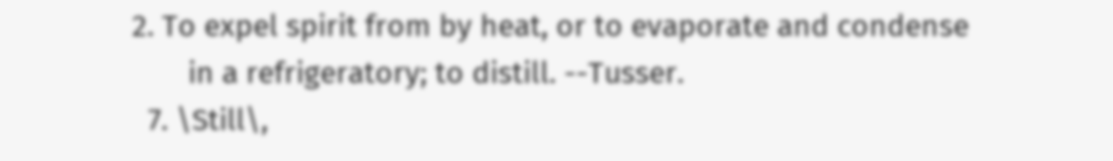2. To expel spirit from by heat, or to evaporate and condense
       in a refrigeratory; to distill. --Tusser.
  7. \Still\,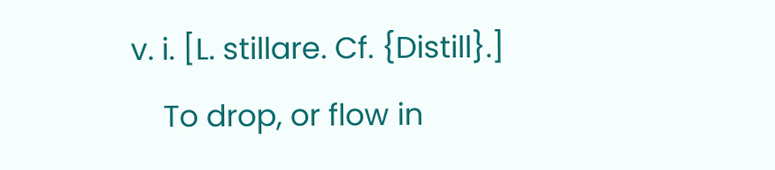v. i. [L. stillare. Cf. {Distill}.]
    To drop, or flow in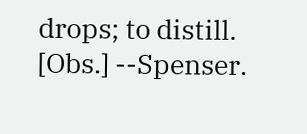drops; to distill. [Obs.] --Spenser.